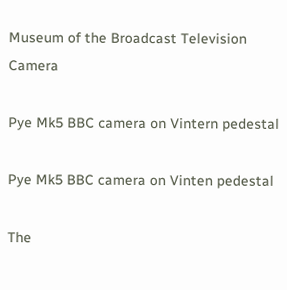Museum of the Broadcast Television Camera

Pye Mk5 BBC camera on Vintern pedestal

Pye Mk5 BBC camera on Vinten pedestal

The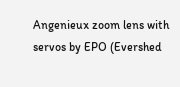Angenieux zoom lens with servos by EPO (Evershed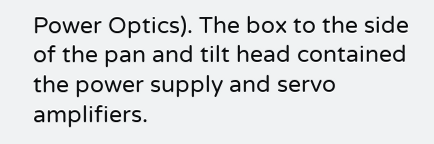Power Optics). The box to the side of the pan and tilt head contained the power supply and servo amplifiers.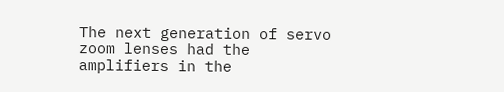The next generation of servo zoom lenses had the amplifiers in the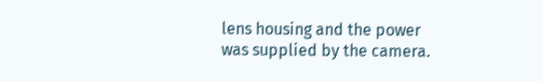lens housing and the power was supplied by the camera.